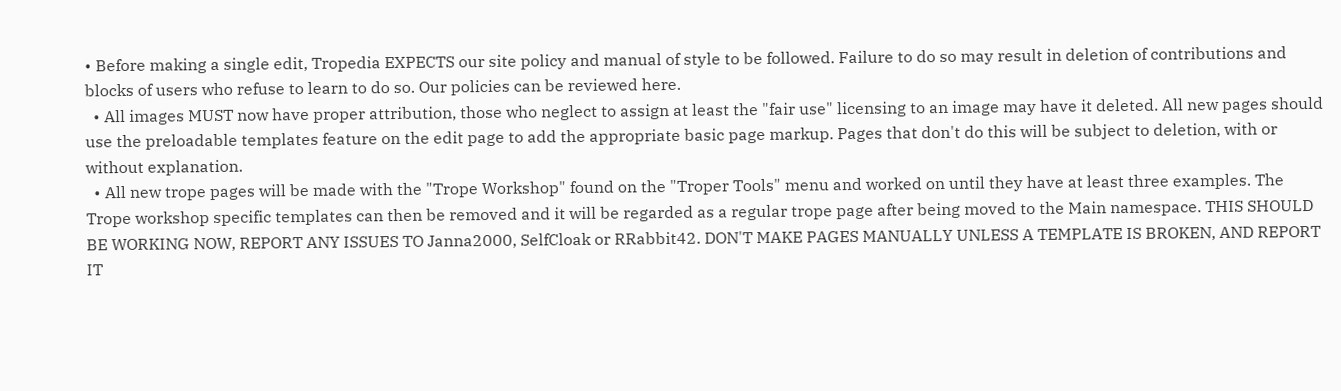• Before making a single edit, Tropedia EXPECTS our site policy and manual of style to be followed. Failure to do so may result in deletion of contributions and blocks of users who refuse to learn to do so. Our policies can be reviewed here.
  • All images MUST now have proper attribution, those who neglect to assign at least the "fair use" licensing to an image may have it deleted. All new pages should use the preloadable templates feature on the edit page to add the appropriate basic page markup. Pages that don't do this will be subject to deletion, with or without explanation.
  • All new trope pages will be made with the "Trope Workshop" found on the "Troper Tools" menu and worked on until they have at least three examples. The Trope workshop specific templates can then be removed and it will be regarded as a regular trope page after being moved to the Main namespace. THIS SHOULD BE WORKING NOW, REPORT ANY ISSUES TO Janna2000, SelfCloak or RRabbit42. DON'T MAKE PAGES MANUALLY UNLESS A TEMPLATE IS BROKEN, AND REPORT IT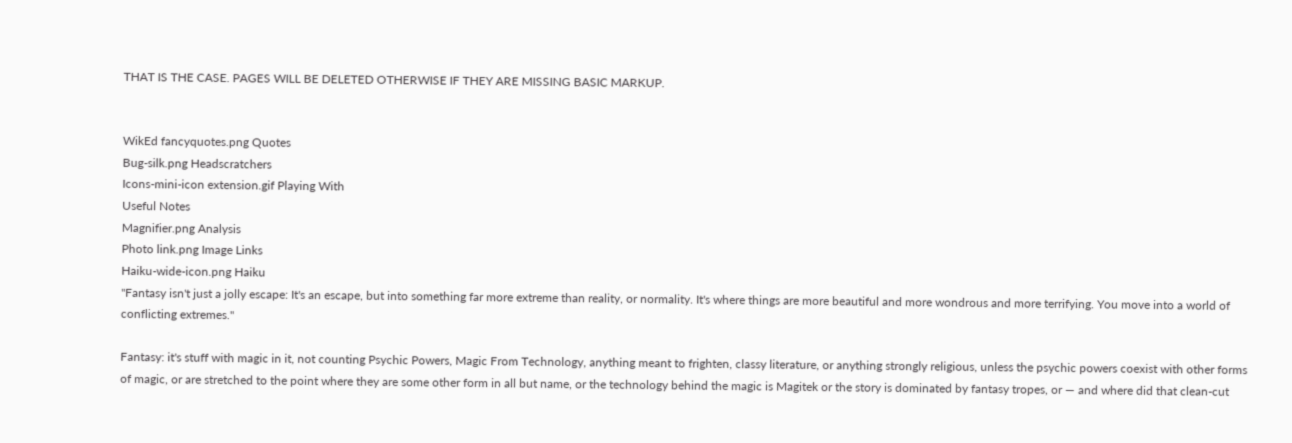THAT IS THE CASE. PAGES WILL BE DELETED OTHERWISE IF THEY ARE MISSING BASIC MARKUP.


WikEd fancyquotes.png Quotes
Bug-silk.png Headscratchers
Icons-mini-icon extension.gif Playing With
Useful Notes
Magnifier.png Analysis
Photo link.png Image Links
Haiku-wide-icon.png Haiku
"Fantasy isn't just a jolly escape: It's an escape, but into something far more extreme than reality, or normality. It's where things are more beautiful and more wondrous and more terrifying. You move into a world of conflicting extremes."

Fantasy: it's stuff with magic in it, not counting Psychic Powers, Magic From Technology, anything meant to frighten, classy literature, or anything strongly religious, unless the psychic powers coexist with other forms of magic, or are stretched to the point where they are some other form in all but name, or the technology behind the magic is Magitek or the story is dominated by fantasy tropes, or — and where did that clean-cut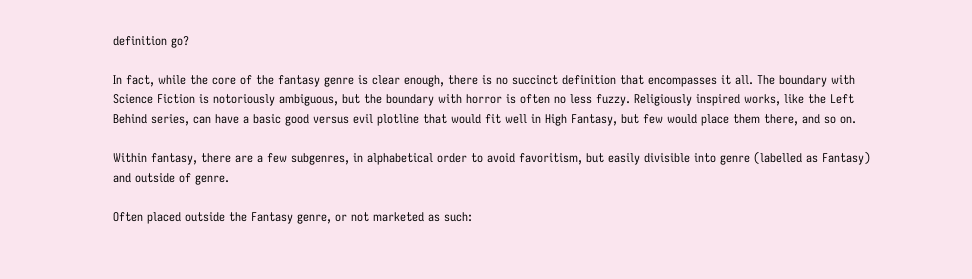definition go?

In fact, while the core of the fantasy genre is clear enough, there is no succinct definition that encompasses it all. The boundary with Science Fiction is notoriously ambiguous, but the boundary with horror is often no less fuzzy. Religiously inspired works, like the Left Behind series, can have a basic good versus evil plotline that would fit well in High Fantasy, but few would place them there, and so on.

Within fantasy, there are a few subgenres, in alphabetical order to avoid favoritism, but easily divisible into genre (labelled as Fantasy) and outside of genre.

Often placed outside the Fantasy genre, or not marketed as such: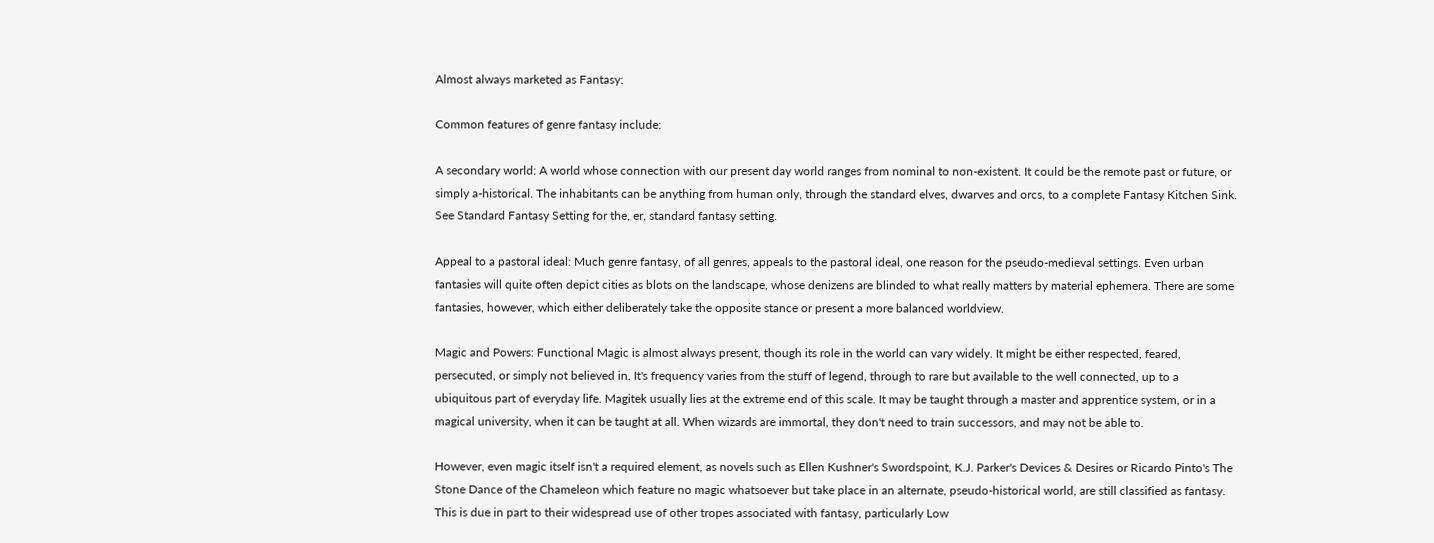Almost always marketed as Fantasy:

Common features of genre fantasy include:

A secondary world: A world whose connection with our present day world ranges from nominal to non-existent. It could be the remote past or future, or simply a-historical. The inhabitants can be anything from human only, through the standard elves, dwarves and orcs, to a complete Fantasy Kitchen Sink. See Standard Fantasy Setting for the, er, standard fantasy setting.

Appeal to a pastoral ideal: Much genre fantasy, of all genres, appeals to the pastoral ideal, one reason for the pseudo-medieval settings. Even urban fantasies will quite often depict cities as blots on the landscape, whose denizens are blinded to what really matters by material ephemera. There are some fantasies, however, which either deliberately take the opposite stance or present a more balanced worldview.

Magic and Powers: Functional Magic is almost always present, though its role in the world can vary widely. It might be either respected, feared, persecuted, or simply not believed in. It's frequency varies from the stuff of legend, through to rare but available to the well connected, up to a ubiquitous part of everyday life. Magitek usually lies at the extreme end of this scale. It may be taught through a master and apprentice system, or in a magical university, when it can be taught at all. When wizards are immortal, they don't need to train successors, and may not be able to.

However, even magic itself isn't a required element, as novels such as Ellen Kushner's Swordspoint, K.J. Parker's Devices & Desires or Ricardo Pinto's The Stone Dance of the Chameleon which feature no magic whatsoever but take place in an alternate, pseudo-historical world, are still classified as fantasy. This is due in part to their widespread use of other tropes associated with fantasy, particularly Low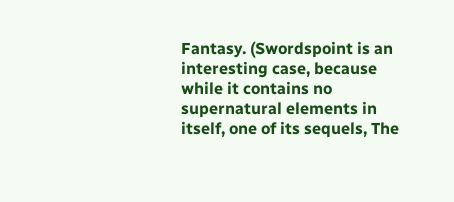Fantasy. (Swordspoint is an interesting case, because while it contains no supernatural elements in itself, one of its sequels, The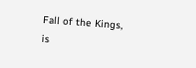Fall of the Kings, is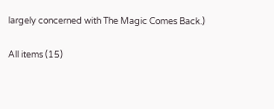largely concerned with The Magic Comes Back.)

All items (15)